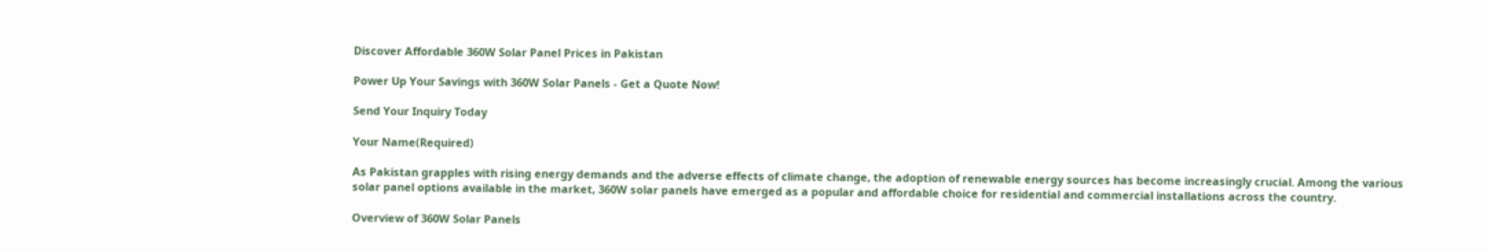Discover Affordable 360W Solar Panel Prices in Pakistan

Power Up Your Savings with 360W Solar Panels - Get a Quote Now!

Send Your Inquiry Today

Your Name(Required)

As Pakistan grapples with rising energy demands and the adverse effects of climate change, the adoption of renewable energy sources has become increasingly crucial. Among the various solar panel options available in the market, 360W solar panels have emerged as a popular and affordable choice for residential and commercial installations across the country.

Overview of 360W Solar Panels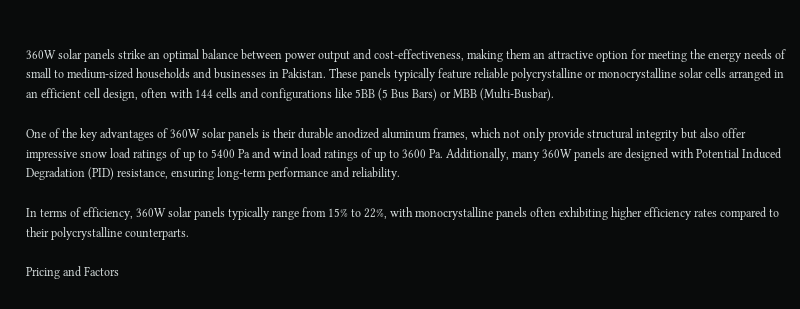360W solar panels strike an optimal balance between power output and cost-effectiveness, making them an attractive option for meeting the energy needs of small to medium-sized households and businesses in Pakistan. These panels typically feature reliable polycrystalline or monocrystalline solar cells arranged in an efficient cell design, often with 144 cells and configurations like 5BB (5 Bus Bars) or MBB (Multi-Busbar).

One of the key advantages of 360W solar panels is their durable anodized aluminum frames, which not only provide structural integrity but also offer impressive snow load ratings of up to 5400 Pa and wind load ratings of up to 3600 Pa. Additionally, many 360W panels are designed with Potential Induced Degradation (PID) resistance, ensuring long-term performance and reliability.

In terms of efficiency, 360W solar panels typically range from 15% to 22%, with monocrystalline panels often exhibiting higher efficiency rates compared to their polycrystalline counterparts.

Pricing and Factors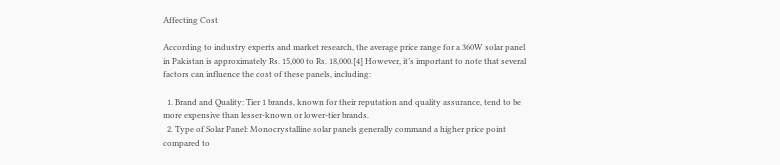Affecting Cost

According to industry experts and market research, the average price range for a 360W solar panel in Pakistan is approximately Rs. 15,000 to Rs. 18,000.[4] However, it’s important to note that several factors can influence the cost of these panels, including:

  1. Brand and Quality: Tier 1 brands, known for their reputation and quality assurance, tend to be more expensive than lesser-known or lower-tier brands.
  2. Type of Solar Panel: Monocrystalline solar panels generally command a higher price point compared to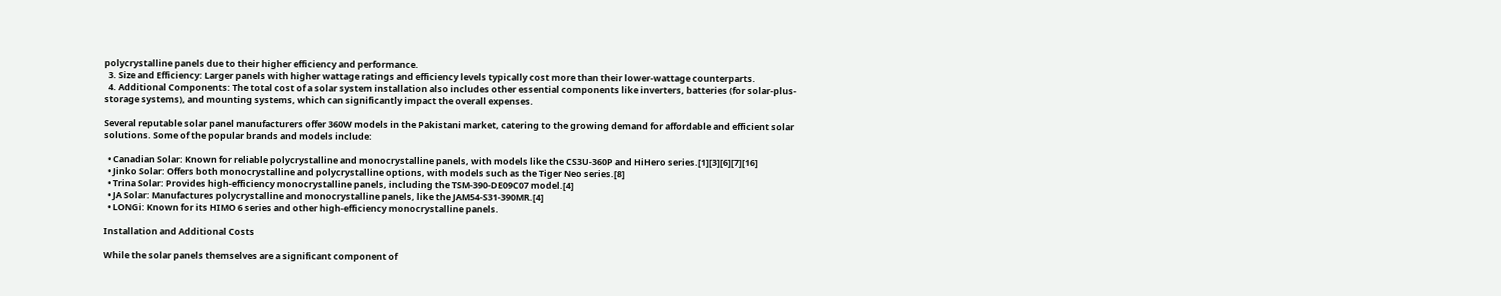polycrystalline panels due to their higher efficiency and performance.
  3. Size and Efficiency: Larger panels with higher wattage ratings and efficiency levels typically cost more than their lower-wattage counterparts.
  4. Additional Components: The total cost of a solar system installation also includes other essential components like inverters, batteries (for solar-plus-storage systems), and mounting systems, which can significantly impact the overall expenses.

Several reputable solar panel manufacturers offer 360W models in the Pakistani market, catering to the growing demand for affordable and efficient solar solutions. Some of the popular brands and models include:

  • Canadian Solar: Known for reliable polycrystalline and monocrystalline panels, with models like the CS3U-360P and HiHero series.[1][3][6][7][16]
  • Jinko Solar: Offers both monocrystalline and polycrystalline options, with models such as the Tiger Neo series.[8]
  • Trina Solar: Provides high-efficiency monocrystalline panels, including the TSM-390-DE09C07 model.[4]
  • JA Solar: Manufactures polycrystalline and monocrystalline panels, like the JAM54-S31-390MR.[4]
  • LONGi: Known for its HIMO 6 series and other high-efficiency monocrystalline panels.

Installation and Additional Costs

While the solar panels themselves are a significant component of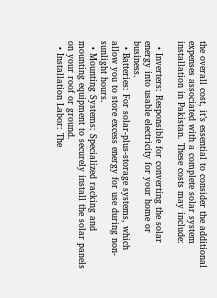the overall cost, it’s essential to consider the additional expenses associated with a complete solar system installation in Pakistan. These costs may include:

  • Inverters: Responsible for converting the solar energy into usable electricity for your home or business.
  • Batteries: For solar-plus-storage systems, which allow you to store excess energy for use during non-sunlight hours.
  • Mounting Systems: Specialized racking and mounting equipment to securely install the solar panels on your roof or ground.
  • Installation Labor: The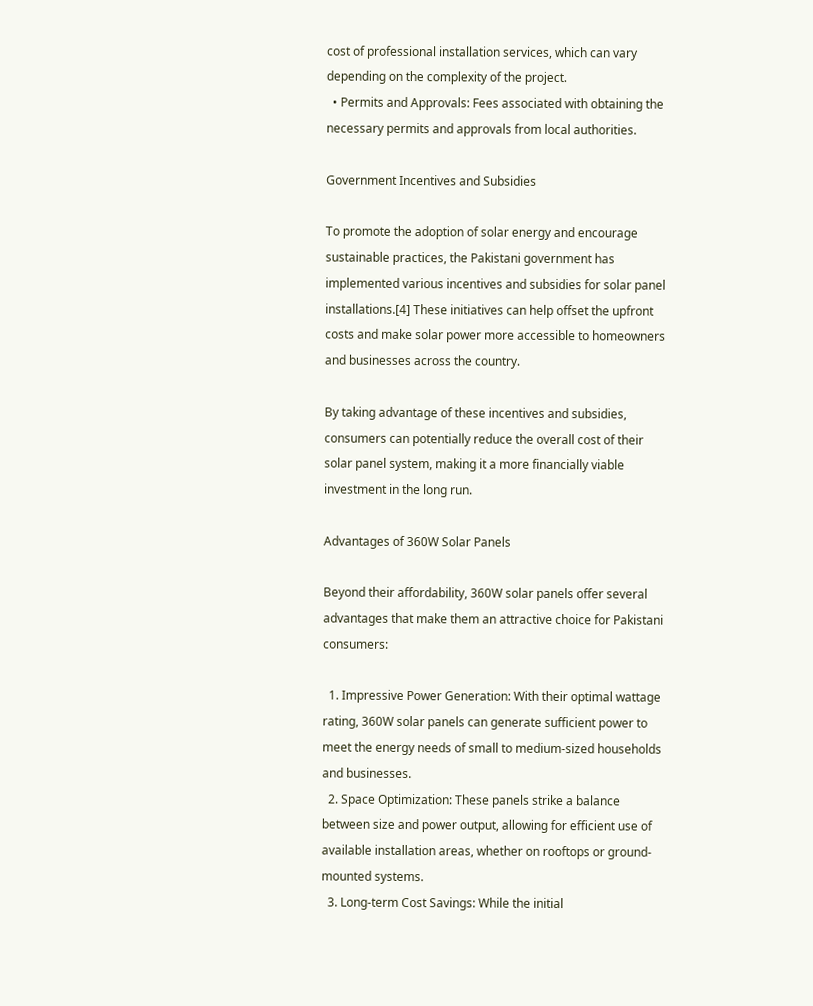cost of professional installation services, which can vary depending on the complexity of the project.
  • Permits and Approvals: Fees associated with obtaining the necessary permits and approvals from local authorities.

Government Incentives and Subsidies

To promote the adoption of solar energy and encourage sustainable practices, the Pakistani government has implemented various incentives and subsidies for solar panel installations.[4] These initiatives can help offset the upfront costs and make solar power more accessible to homeowners and businesses across the country.

By taking advantage of these incentives and subsidies, consumers can potentially reduce the overall cost of their solar panel system, making it a more financially viable investment in the long run.

Advantages of 360W Solar Panels

Beyond their affordability, 360W solar panels offer several advantages that make them an attractive choice for Pakistani consumers:

  1. Impressive Power Generation: With their optimal wattage rating, 360W solar panels can generate sufficient power to meet the energy needs of small to medium-sized households and businesses.
  2. Space Optimization: These panels strike a balance between size and power output, allowing for efficient use of available installation areas, whether on rooftops or ground-mounted systems.
  3. Long-term Cost Savings: While the initial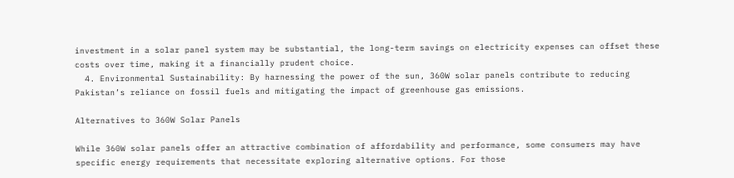investment in a solar panel system may be substantial, the long-term savings on electricity expenses can offset these costs over time, making it a financially prudent choice.
  4. Environmental Sustainability: By harnessing the power of the sun, 360W solar panels contribute to reducing Pakistan’s reliance on fossil fuels and mitigating the impact of greenhouse gas emissions.

Alternatives to 360W Solar Panels

While 360W solar panels offer an attractive combination of affordability and performance, some consumers may have specific energy requirements that necessitate exploring alternative options. For those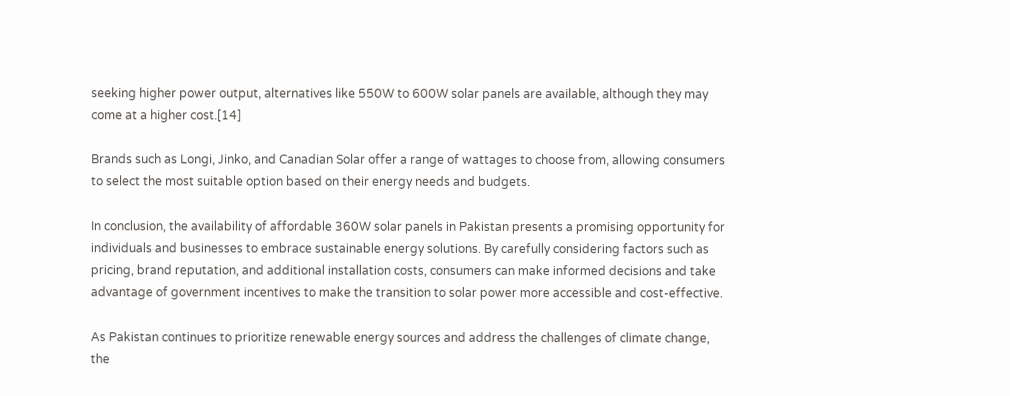seeking higher power output, alternatives like 550W to 600W solar panels are available, although they may come at a higher cost.[14]

Brands such as Longi, Jinko, and Canadian Solar offer a range of wattages to choose from, allowing consumers to select the most suitable option based on their energy needs and budgets.

In conclusion, the availability of affordable 360W solar panels in Pakistan presents a promising opportunity for individuals and businesses to embrace sustainable energy solutions. By carefully considering factors such as pricing, brand reputation, and additional installation costs, consumers can make informed decisions and take advantage of government incentives to make the transition to solar power more accessible and cost-effective.

As Pakistan continues to prioritize renewable energy sources and address the challenges of climate change, the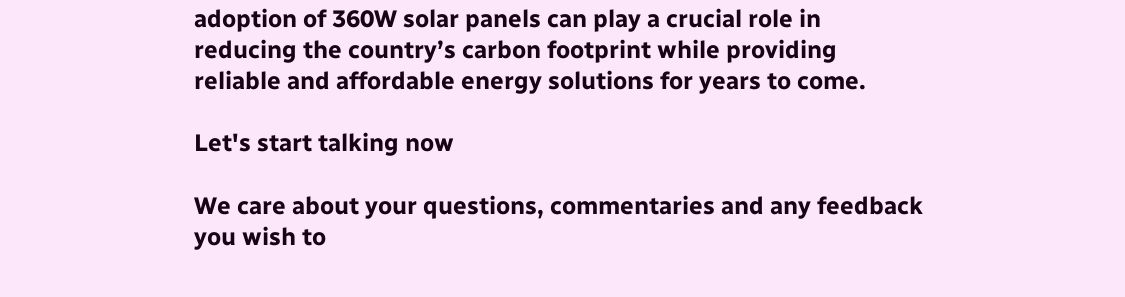adoption of 360W solar panels can play a crucial role in reducing the country’s carbon footprint while providing reliable and affordable energy solutions for years to come.

Let's start talking now

We care about your questions, commentaries and any feedback you wish to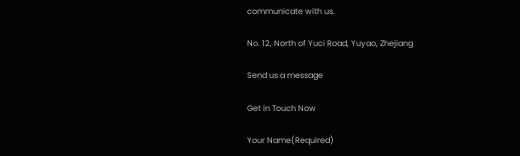communicate with us.

No. 12, North of Yuci Road, Yuyao, Zhejiang

Send us a message

Get in Touch Now

Your Name(Required)